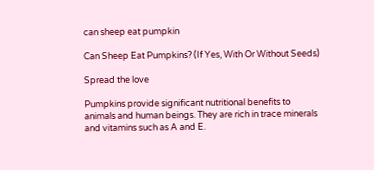can sheep eat pumpkin

Can Sheep Eat Pumpkins? (If Yes, With Or Without Seeds)

Spread the love

Pumpkins provide significant nutritional benefits to animals and human beings. They are rich in trace minerals and vitamins such as A and E.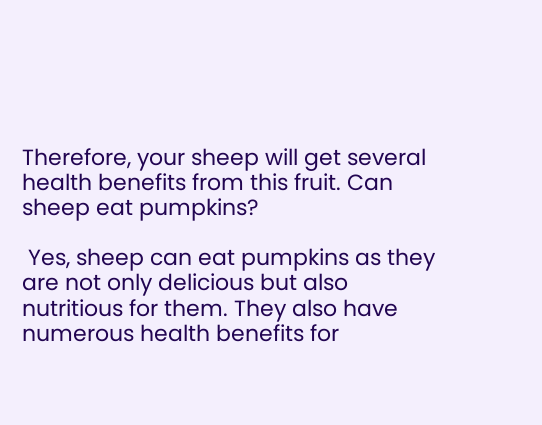Therefore, your sheep will get several health benefits from this fruit. Can sheep eat pumpkins?

 Yes, sheep can eat pumpkins as they are not only delicious but also nutritious for them. They also have numerous health benefits for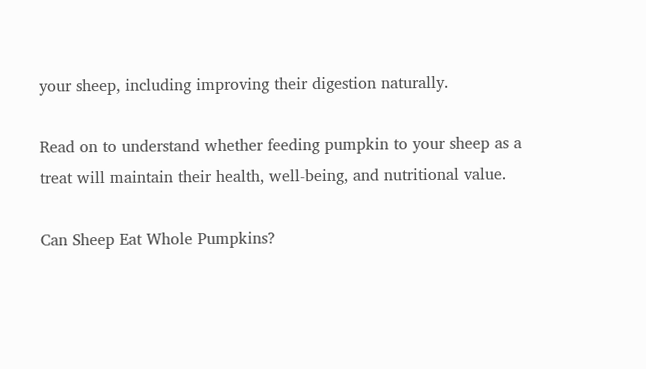your sheep, including improving their digestion naturally.

Read on to understand whether feeding pumpkin to your sheep as a treat will maintain their health, well-being, and nutritional value.

Can Sheep Eat Whole Pumpkins?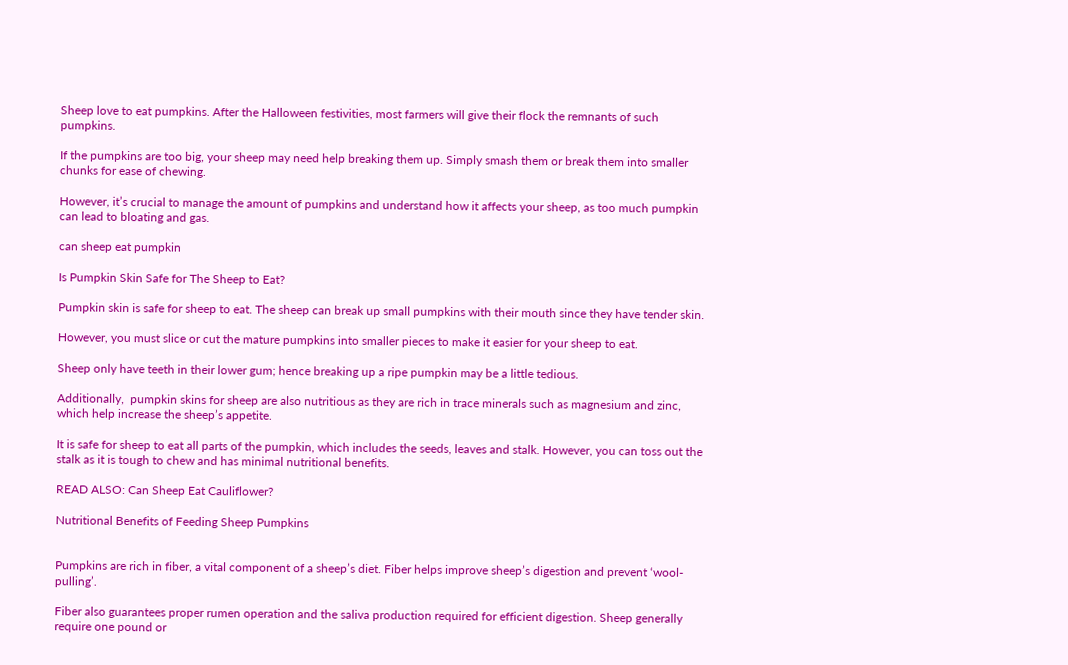Sheep love to eat pumpkins. After the Halloween festivities, most farmers will give their flock the remnants of such pumpkins.

If the pumpkins are too big, your sheep may need help breaking them up. Simply smash them or break them into smaller chunks for ease of chewing.

However, it’s crucial to manage the amount of pumpkins and understand how it affects your sheep, as too much pumpkin can lead to bloating and gas.

can sheep eat pumpkin

Is Pumpkin Skin Safe for The Sheep to Eat?

Pumpkin skin is safe for sheep to eat. The sheep can break up small pumpkins with their mouth since they have tender skin.

However, you must slice or cut the mature pumpkins into smaller pieces to make it easier for your sheep to eat.

Sheep only have teeth in their lower gum; hence breaking up a ripe pumpkin may be a little tedious.

Additionally,  pumpkin skins for sheep are also nutritious as they are rich in trace minerals such as magnesium and zinc, which help increase the sheep’s appetite.

It is safe for sheep to eat all parts of the pumpkin, which includes the seeds, leaves and stalk. However, you can toss out the stalk as it is tough to chew and has minimal nutritional benefits.

READ ALSO: Can Sheep Eat Cauliflower?

Nutritional Benefits of Feeding Sheep Pumpkins


Pumpkins are rich in fiber, a vital component of a sheep’s diet. Fiber helps improve sheep’s digestion and prevent ‘wool-pulling’.

Fiber also guarantees proper rumen operation and the saliva production required for efficient digestion. Sheep generally require one pound or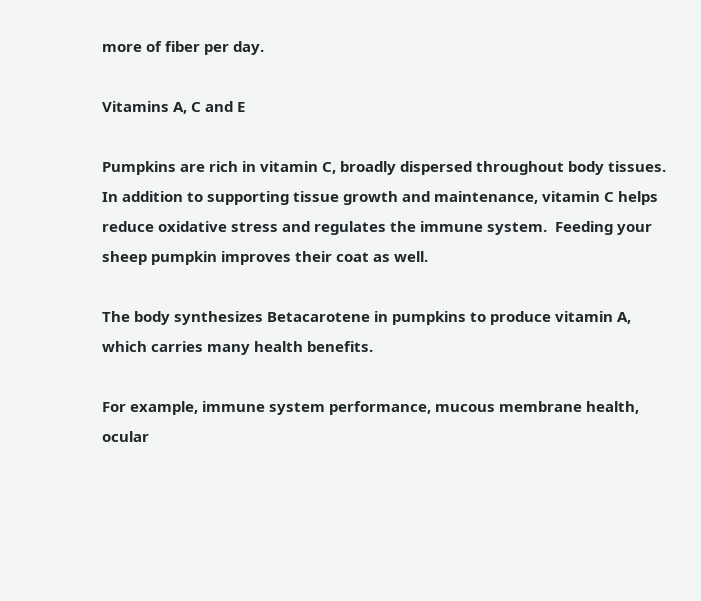more of fiber per day.

Vitamins A, C and E

Pumpkins are rich in vitamin C, broadly dispersed throughout body tissues. In addition to supporting tissue growth and maintenance, vitamin C helps reduce oxidative stress and regulates the immune system.  Feeding your sheep pumpkin improves their coat as well.

The body synthesizes Betacarotene in pumpkins to produce vitamin A, which carries many health benefits.

For example, immune system performance, mucous membrane health, ocular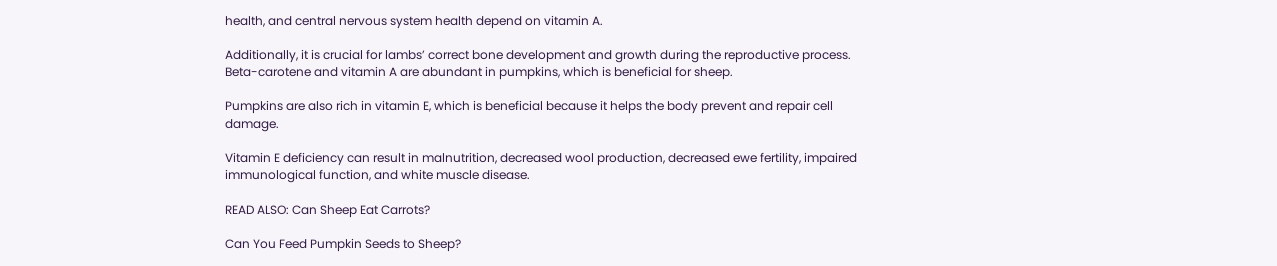health, and central nervous system health depend on vitamin A.

Additionally, it is crucial for lambs’ correct bone development and growth during the reproductive process. Beta-carotene and vitamin A are abundant in pumpkins, which is beneficial for sheep.

Pumpkins are also rich in vitamin E, which is beneficial because it helps the body prevent and repair cell damage.

Vitamin E deficiency can result in malnutrition, decreased wool production, decreased ewe fertility, impaired immunological function, and white muscle disease.

READ ALSO: Can Sheep Eat Carrots?

Can You Feed Pumpkin Seeds to Sheep?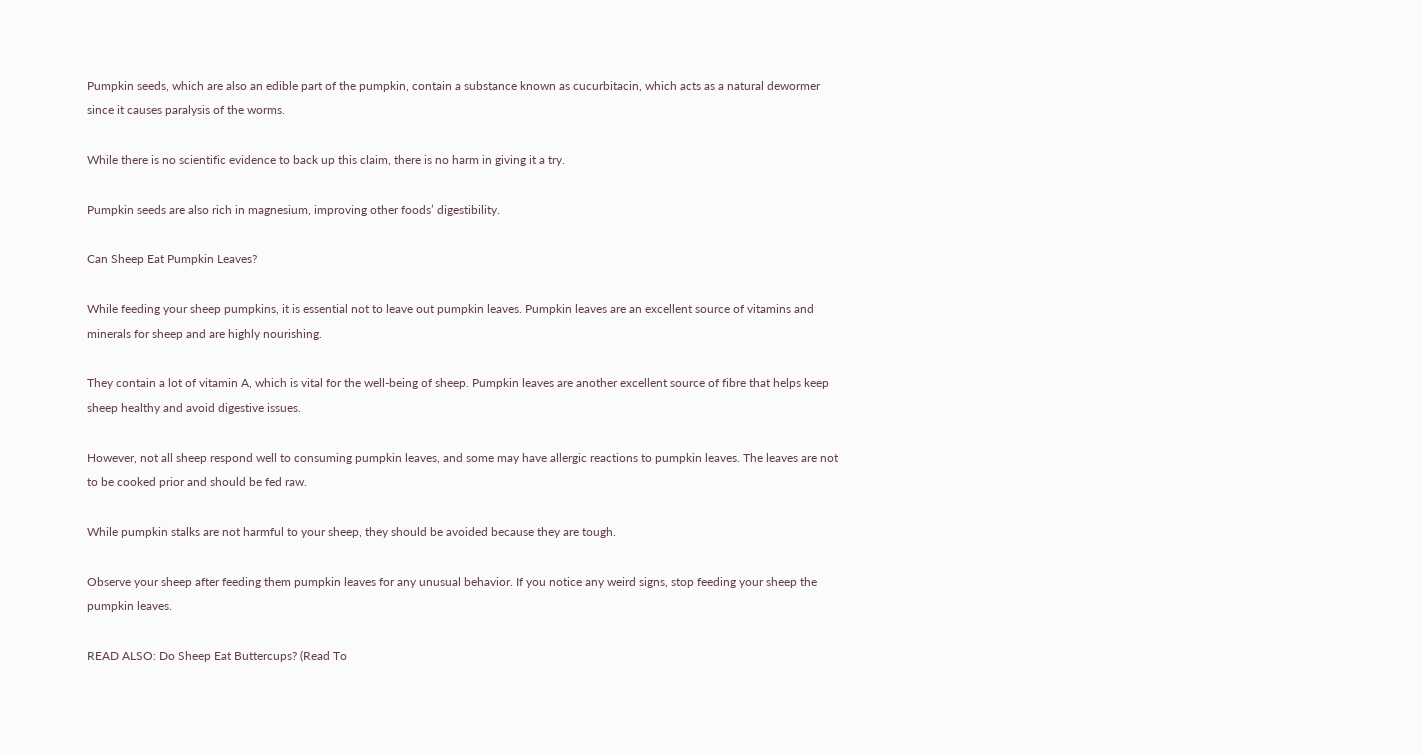Pumpkin seeds, which are also an edible part of the pumpkin, contain a substance known as cucurbitacin, which acts as a natural dewormer since it causes paralysis of the worms.

While there is no scientific evidence to back up this claim, there is no harm in giving it a try.

Pumpkin seeds are also rich in magnesium, improving other foods’ digestibility.

Can Sheep Eat Pumpkin Leaves?

While feeding your sheep pumpkins, it is essential not to leave out pumpkin leaves. Pumpkin leaves are an excellent source of vitamins and minerals for sheep and are highly nourishing.

They contain a lot of vitamin A, which is vital for the well-being of sheep. Pumpkin leaves are another excellent source of fibre that helps keep sheep healthy and avoid digestive issues.

However, not all sheep respond well to consuming pumpkin leaves, and some may have allergic reactions to pumpkin leaves. The leaves are not to be cooked prior and should be fed raw.

While pumpkin stalks are not harmful to your sheep, they should be avoided because they are tough.

Observe your sheep after feeding them pumpkin leaves for any unusual behavior. If you notice any weird signs, stop feeding your sheep the pumpkin leaves.

READ ALSO: Do Sheep Eat Buttercups? (Read To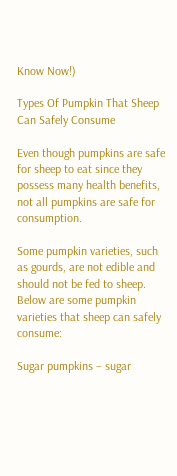Know Now!)

Types Of Pumpkin That Sheep Can Safely Consume

Even though pumpkins are safe for sheep to eat since they possess many health benefits, not all pumpkins are safe for consumption.

Some pumpkin varieties, such as gourds, are not edible and should not be fed to sheep. Below are some pumpkin varieties that sheep can safely consume:

Sugar pumpkins – sugar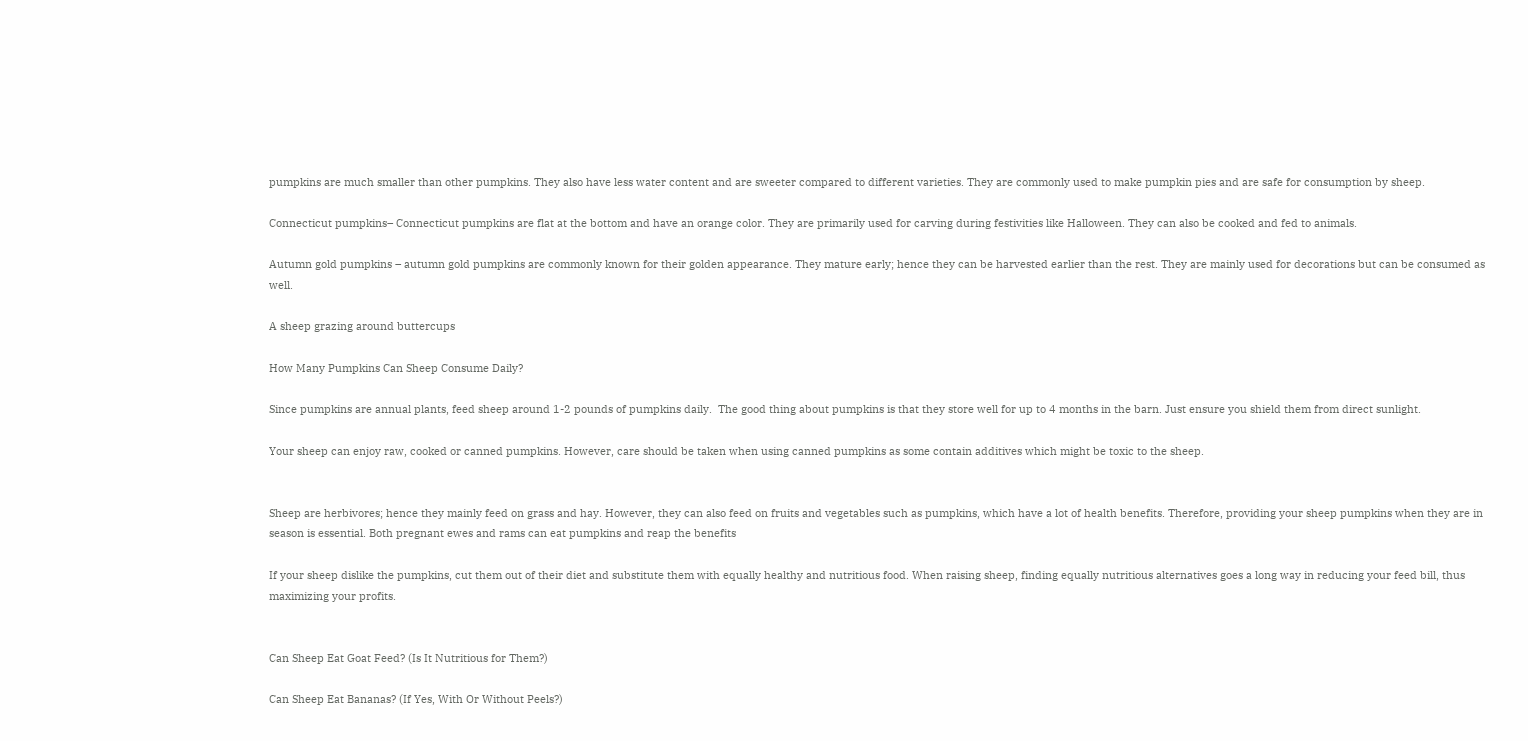pumpkins are much smaller than other pumpkins. They also have less water content and are sweeter compared to different varieties. They are commonly used to make pumpkin pies and are safe for consumption by sheep.

Connecticut pumpkins– Connecticut pumpkins are flat at the bottom and have an orange color. They are primarily used for carving during festivities like Halloween. They can also be cooked and fed to animals.

Autumn gold pumpkins – autumn gold pumpkins are commonly known for their golden appearance. They mature early; hence they can be harvested earlier than the rest. They are mainly used for decorations but can be consumed as well.

A sheep grazing around buttercups

How Many Pumpkins Can Sheep Consume Daily?

Since pumpkins are annual plants, feed sheep around 1-2 pounds of pumpkins daily.  The good thing about pumpkins is that they store well for up to 4 months in the barn. Just ensure you shield them from direct sunlight.

Your sheep can enjoy raw, cooked or canned pumpkins. However, care should be taken when using canned pumpkins as some contain additives which might be toxic to the sheep.


Sheep are herbivores; hence they mainly feed on grass and hay. However, they can also feed on fruits and vegetables such as pumpkins, which have a lot of health benefits. Therefore, providing your sheep pumpkins when they are in season is essential. Both pregnant ewes and rams can eat pumpkins and reap the benefits

If your sheep dislike the pumpkins, cut them out of their diet and substitute them with equally healthy and nutritious food. When raising sheep, finding equally nutritious alternatives goes a long way in reducing your feed bill, thus maximizing your profits.


Can Sheep Eat Goat Feed? (Is It Nutritious for Them?)

Can Sheep Eat Bananas? (If Yes, With Or Without Peels?)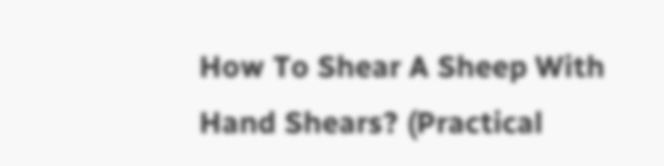How To Shear A Sheep With Hand Shears? (Practical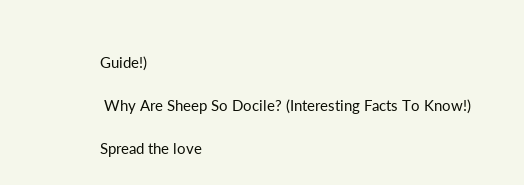Guide!)

 Why Are Sheep So Docile? (Interesting Facts To Know!)

Spread the love